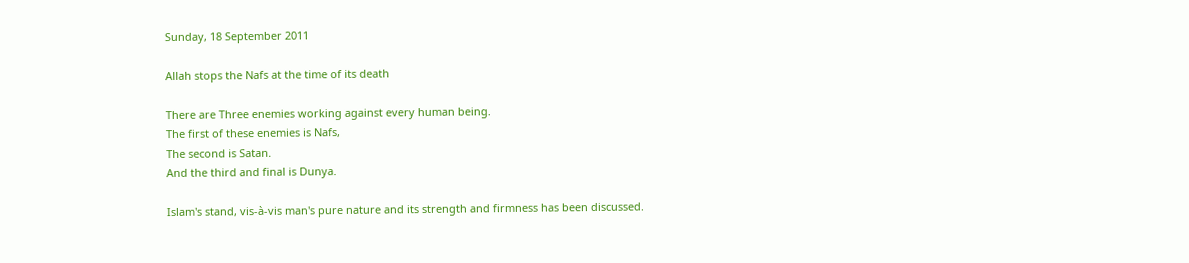Sunday, 18 September 2011

Allah stops the Nafs at the time of its death

There are Three enemies working against every human being.
The first of these enemies is Nafs,
The second is Satan.
And the third and final is Dunya.

Islam's stand, vis-à-vis man's pure nature and its strength and firmness has been discussed.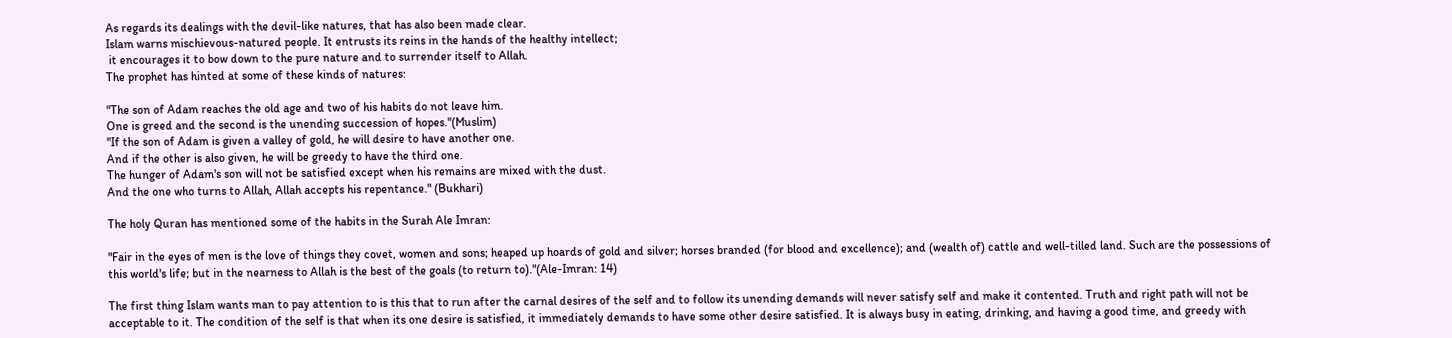As regards its dealings with the devil-like natures, that has also been made clear.
Islam warns mischievous-natured people. It entrusts its reins in the hands of the healthy intellect;
 it encourages it to bow down to the pure nature and to surrender itself to Allah.
The prophet has hinted at some of these kinds of natures:

"The son of Adam reaches the old age and two of his habits do not leave him.
One is greed and the second is the unending succession of hopes."(Muslim)
"If the son of Adam is given a valley of gold, he will desire to have another one.
And if the other is also given, he will be greedy to have the third one.
The hunger of Adam's son will not be satisfied except when his remains are mixed with the dust.
And the one who turns to Allah, Allah accepts his repentance." (Bukhari)

The holy Quran has mentioned some of the habits in the Surah Ale Imran:

"Fair in the eyes of men is the love of things they covet, women and sons; heaped up hoards of gold and silver; horses branded (for blood and excellence); and (wealth of) cattle and well-tilled land. Such are the possessions of this world's life; but in the nearness to Allah is the best of the goals (to return to)."(Ale-Imran: 14)

The first thing Islam wants man to pay attention to is this that to run after the carnal desires of the self and to follow its unending demands will never satisfy self and make it contented. Truth and right path will not be acceptable to it. The condition of the self is that when its one desire is satisfied, it immediately demands to have some other desire satisfied. It is always busy in eating, drinking, and having a good time, and greedy with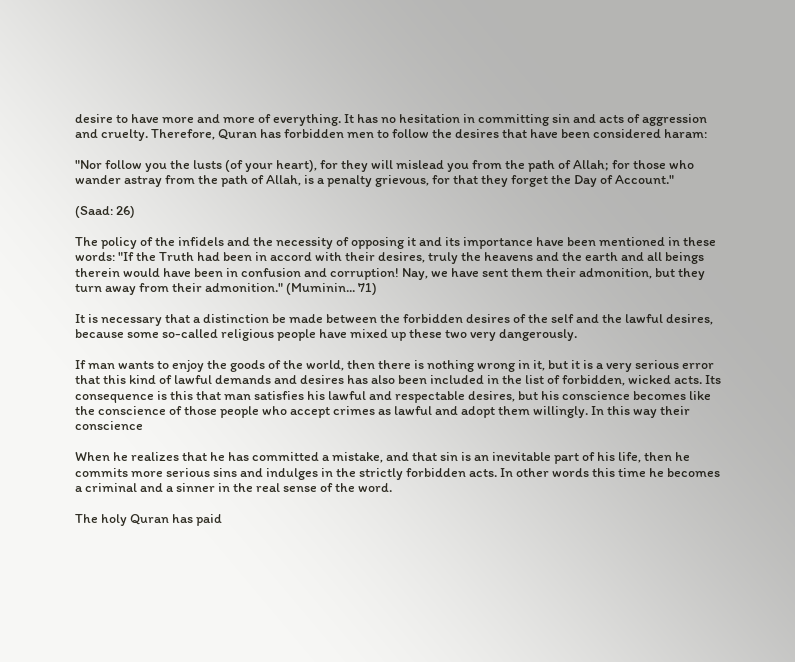desire to have more and more of everything. It has no hesitation in committing sin and acts of aggression and cruelty. Therefore, Quran has forbidden men to follow the desires that have been considered haram:

"Nor follow you the lusts (of your heart), for they will mislead you from the path of Allah; for those who wander astray from the path of Allah, is a penalty grievous, for that they forget the Day of Account."

(Saad: 26)

The policy of the infidels and the necessity of opposing it and its importance have been mentioned in these words: "If the Truth had been in accord with their desires, truly the heavens and the earth and all beings therein would have been in confusion and corruption! Nay, we have sent them their admonition, but they turn away from their admonition." (Muminin... 71)

It is necessary that a distinction be made between the forbidden desires of the self and the lawful desires, because some so-called religious people have mixed up these two very dangerously.

If man wants to enjoy the goods of the world, then there is nothing wrong in it, but it is a very serious error that this kind of lawful demands and desires has also been included in the list of forbidden, wicked acts. Its consequence is this that man satisfies his lawful and respectable desires, but his conscience becomes like the conscience of those people who accept crimes as lawful and adopt them willingly. In this way their conscience

When he realizes that he has committed a mistake, and that sin is an inevitable part of his life, then he commits more serious sins and indulges in the strictly forbidden acts. In other words this time he becomes a criminal and a sinner in the real sense of the word.

The holy Quran has paid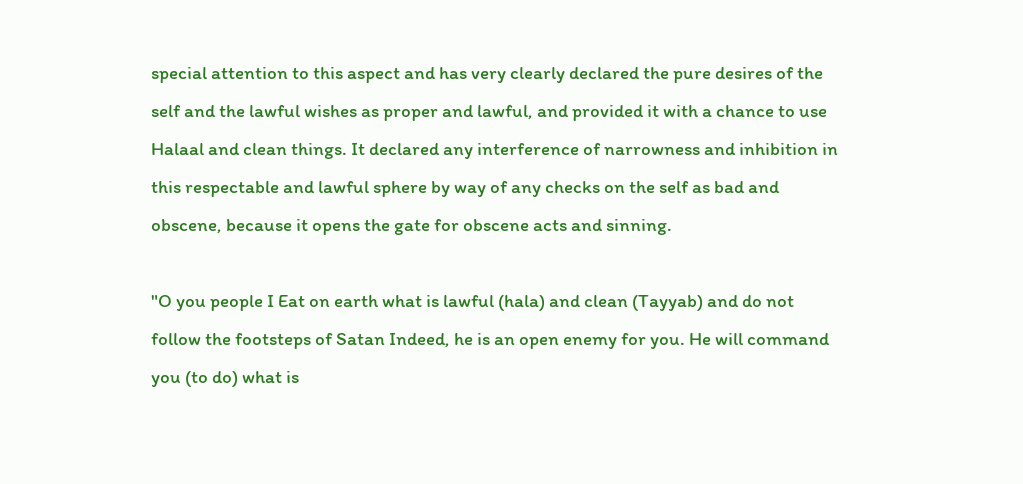special attention to this aspect and has very clearly declared the pure desires of the self and the lawful wishes as proper and lawful, and provided it with a chance to use Halaal and clean things. It declared any interference of narrowness and inhibition in this respectable and lawful sphere by way of any checks on the self as bad and obscene, because it opens the gate for obscene acts and sinning.

"O you people I Eat on earth what is lawful (hala) and clean (Tayyab) and do not follow the footsteps of Satan Indeed, he is an open enemy for you. He will command you (to do) what is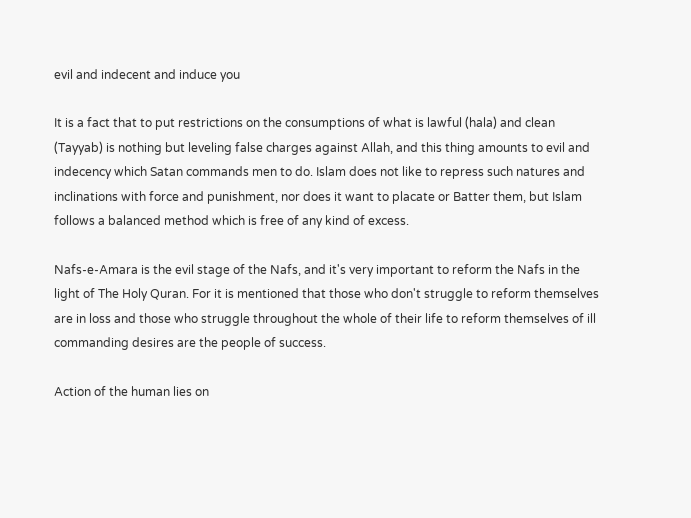evil and indecent and induce you

It is a fact that to put restrictions on the consumptions of what is lawful (hala) and clean (Tayyab) is nothing but leveling false charges against Allah, and this thing amounts to evil and indecency which Satan commands men to do. Islam does not like to repress such natures and inclinations with force and punishment, nor does it want to placate or Batter them, but Islam follows a balanced method which is free of any kind of excess.

Nafs-e-Amara is the evil stage of the Nafs, and it's very important to reform the Nafs in the light of The Holy Quran. For it is mentioned that those who don't struggle to reform themselves are in loss and those who struggle throughout the whole of their life to reform themselves of ill commanding desires are the people of success.

Action of the human lies on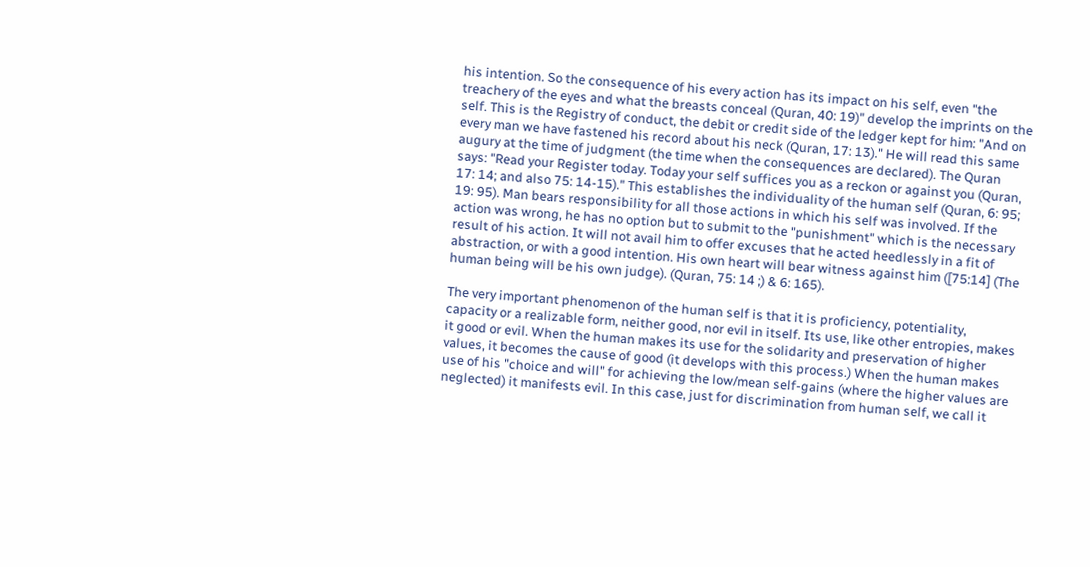his intention. So the consequence of his every action has its impact on his self, even "the treachery of the eyes and what the breasts conceal (Quran, 40: 19)" develop the imprints on the self. This is the Registry of conduct, the debit or credit side of the ledger kept for him: "And on every man we have fastened his record about his neck (Quran, 17: 13)." He will read this same augury at the time of judgment (the time when the consequences are declared). The Quran says: "Read your Register today. Today your self suffices you as a reckon or against you (Quran, 17: 14; and also 75: 14-15)." This establishes the individuality of the human self (Quran, 6: 95; 19: 95). Man bears responsibility for all those actions in which his self was involved. If the action was wrong, he has no option but to submit to the "punishment" which is the necessary result of his action. It will not avail him to offer excuses that he acted heedlessly in a fit of abstraction, or with a good intention. His own heart will bear witness against him ([75:14] (The human being will be his own judge). (Quran, 75: 14 ;) & 6: 165).

The very important phenomenon of the human self is that it is proficiency, potentiality, capacity or a realizable form, neither good, nor evil in itself. Its use, like other entropies, makes it good or evil. When the human makes its use for the solidarity and preservation of higher values, it becomes the cause of good (it develops with this process.) When the human makes use of his "choice and will" for achieving the low/mean self-gains (where the higher values are neglected) it manifests evil. In this case, just for discrimination from human self, we call it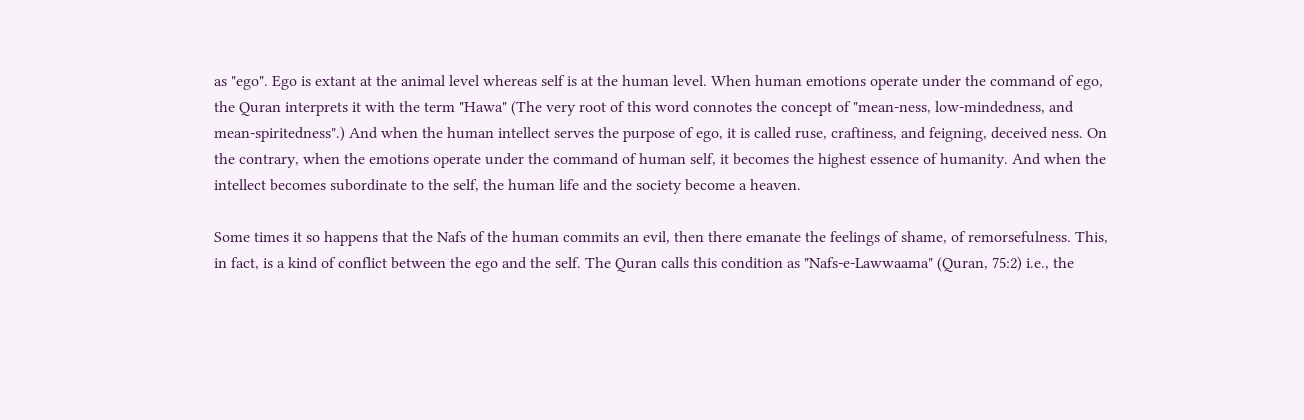as "ego". Ego is extant at the animal level whereas self is at the human level. When human emotions operate under the command of ego, the Quran interprets it with the term "Hawa" (The very root of this word connotes the concept of "mean-ness, low-mindedness, and mean-spiritedness".) And when the human intellect serves the purpose of ego, it is called ruse, craftiness, and feigning, deceived ness. On the contrary, when the emotions operate under the command of human self, it becomes the highest essence of humanity. And when the intellect becomes subordinate to the self, the human life and the society become a heaven.

Some times it so happens that the Nafs of the human commits an evil, then there emanate the feelings of shame, of remorsefulness. This, in fact, is a kind of conflict between the ego and the self. The Quran calls this condition as "Nafs-e-Lawwaama" (Quran, 75:2) i.e., the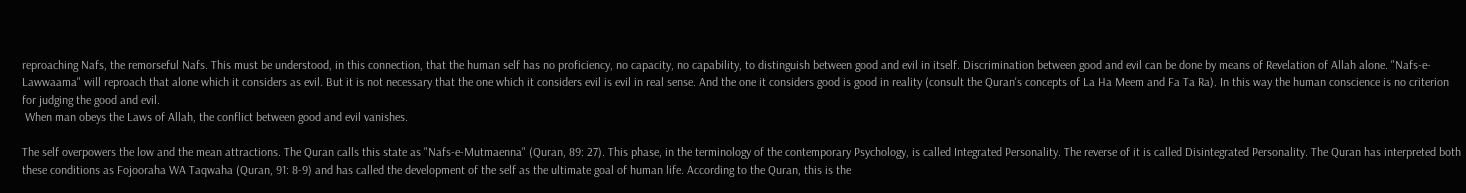reproaching Nafs, the remorseful Nafs. This must be understood, in this connection, that the human self has no proficiency, no capacity, no capability, to distinguish between good and evil in itself. Discrimination between good and evil can be done by means of Revelation of Allah alone. "Nafs-e-Lawwaama" will reproach that alone which it considers as evil. But it is not necessary that the one which it considers evil is evil in real sense. And the one it considers good is good in reality (consult the Quran's concepts of La Ha Meem and Fa Ta Ra). In this way the human conscience is no criterion for judging the good and evil.
 When man obeys the Laws of Allah, the conflict between good and evil vanishes.

The self overpowers the low and the mean attractions. The Quran calls this state as "Nafs-e-Mutmaenna" (Quran, 89: 27). This phase, in the terminology of the contemporary Psychology, is called Integrated Personality. The reverse of it is called Disintegrated Personality. The Quran has interpreted both these conditions as Fojooraha WA Taqwaha (Quran, 91: 8-9) and has called the development of the self as the ultimate goal of human life. According to the Quran, this is the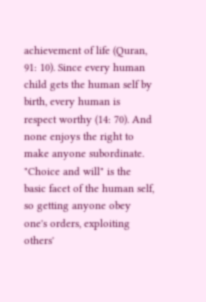achievement of life (Quran, 91: 10). Since every human child gets the human self by birth, every human is respect worthy (14: 70). And none enjoys the right to make anyone subordinate. "Choice and will" is the basic facet of the human self, so getting anyone obey one's orders, exploiting others'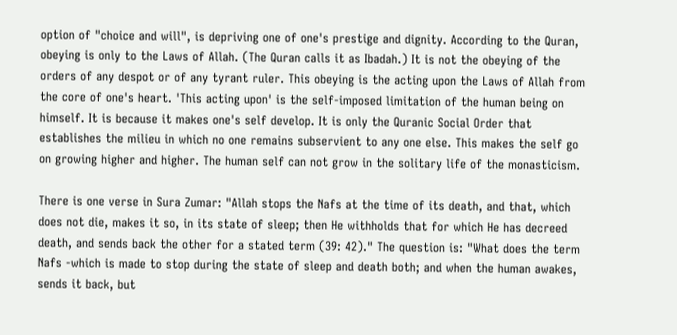option of "choice and will", is depriving one of one's prestige and dignity. According to the Quran, obeying is only to the Laws of Allah. (The Quran calls it as Ibadah.) It is not the obeying of the orders of any despot or of any tyrant ruler. This obeying is the acting upon the Laws of Allah from the core of one's heart. 'This acting upon' is the self-imposed limitation of the human being on himself. It is because it makes one's self develop. It is only the Quranic Social Order that establishes the milieu in which no one remains subservient to any one else. This makes the self go on growing higher and higher. The human self can not grow in the solitary life of the monasticism.

There is one verse in Sura Zumar: "Allah stops the Nafs at the time of its death, and that, which does not die, makes it so, in its state of sleep; then He withholds that for which He has decreed death, and sends back the other for a stated term (39: 42)." The question is: "What does the term Nafs -which is made to stop during the state of sleep and death both; and when the human awakes, sends it back, but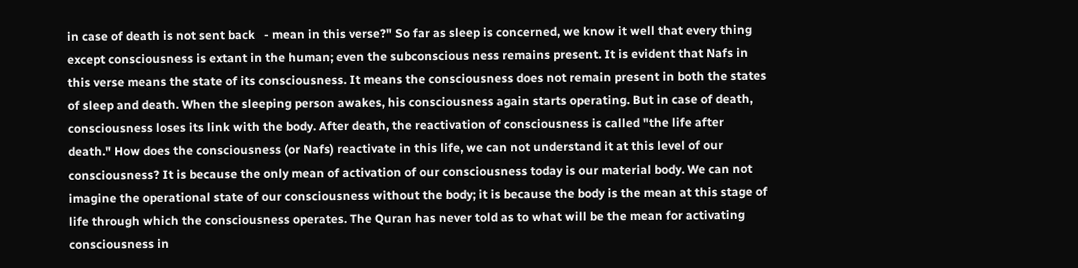in case of death is not sent back   - mean in this verse?" So far as sleep is concerned, we know it well that every thing except consciousness is extant in the human; even the subconscious ness remains present. It is evident that Nafs in this verse means the state of its consciousness. It means the consciousness does not remain present in both the states of sleep and death. When the sleeping person awakes, his consciousness again starts operating. But in case of death, consciousness loses its link with the body. After death, the reactivation of consciousness is called "the life after death." How does the consciousness (or Nafs) reactivate in this life, we can not understand it at this level of our consciousness? It is because the only mean of activation of our consciousness today is our material body. We can not imagine the operational state of our consciousness without the body; it is because the body is the mean at this stage of life through which the consciousness operates. The Quran has never told as to what will be the mean for activating consciousness in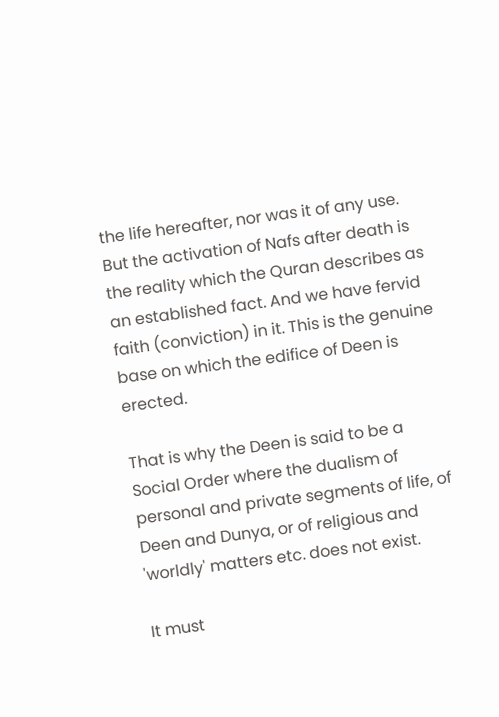the life hereafter, nor was it of any use. But the activation of Nafs after death is the reality which the Quran describes as an established fact. And we have fervid faith (conviction) in it. This is the genuine base on which the edifice of Deen is erected.

That is why the Deen is said to be a Social Order where the dualism of personal and private segments of life, of Deen and Dunya, or of religious and 'worldly' matters etc. does not exist.

It must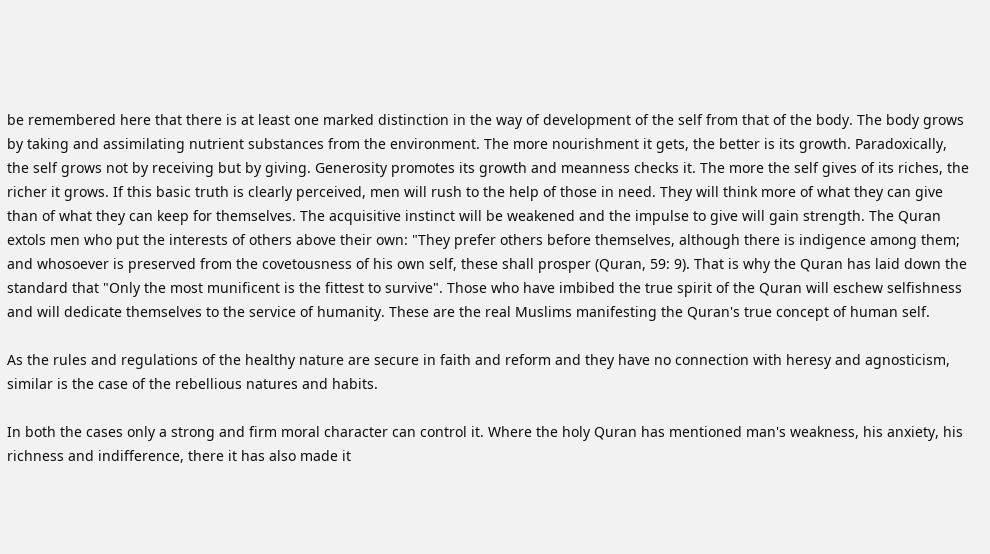be remembered here that there is at least one marked distinction in the way of development of the self from that of the body. The body grows by taking and assimilating nutrient substances from the environment. The more nourishment it gets, the better is its growth. Paradoxically, the self grows not by receiving but by giving. Generosity promotes its growth and meanness checks it. The more the self gives of its riches, the richer it grows. If this basic truth is clearly perceived, men will rush to the help of those in need. They will think more of what they can give than of what they can keep for themselves. The acquisitive instinct will be weakened and the impulse to give will gain strength. The Quran extols men who put the interests of others above their own: "They prefer others before themselves, although there is indigence among them; and whosoever is preserved from the covetousness of his own self, these shall prosper (Quran, 59: 9). That is why the Quran has laid down the standard that "Only the most munificent is the fittest to survive". Those who have imbibed the true spirit of the Quran will eschew selfishness and will dedicate themselves to the service of humanity. These are the real Muslims manifesting the Quran's true concept of human self.

As the rules and regulations of the healthy nature are secure in faith and reform and they have no connection with heresy and agnosticism, similar is the case of the rebellious natures and habits.

In both the cases only a strong and firm moral character can control it. Where the holy Quran has mentioned man's weakness, his anxiety, his richness and indifference, there it has also made it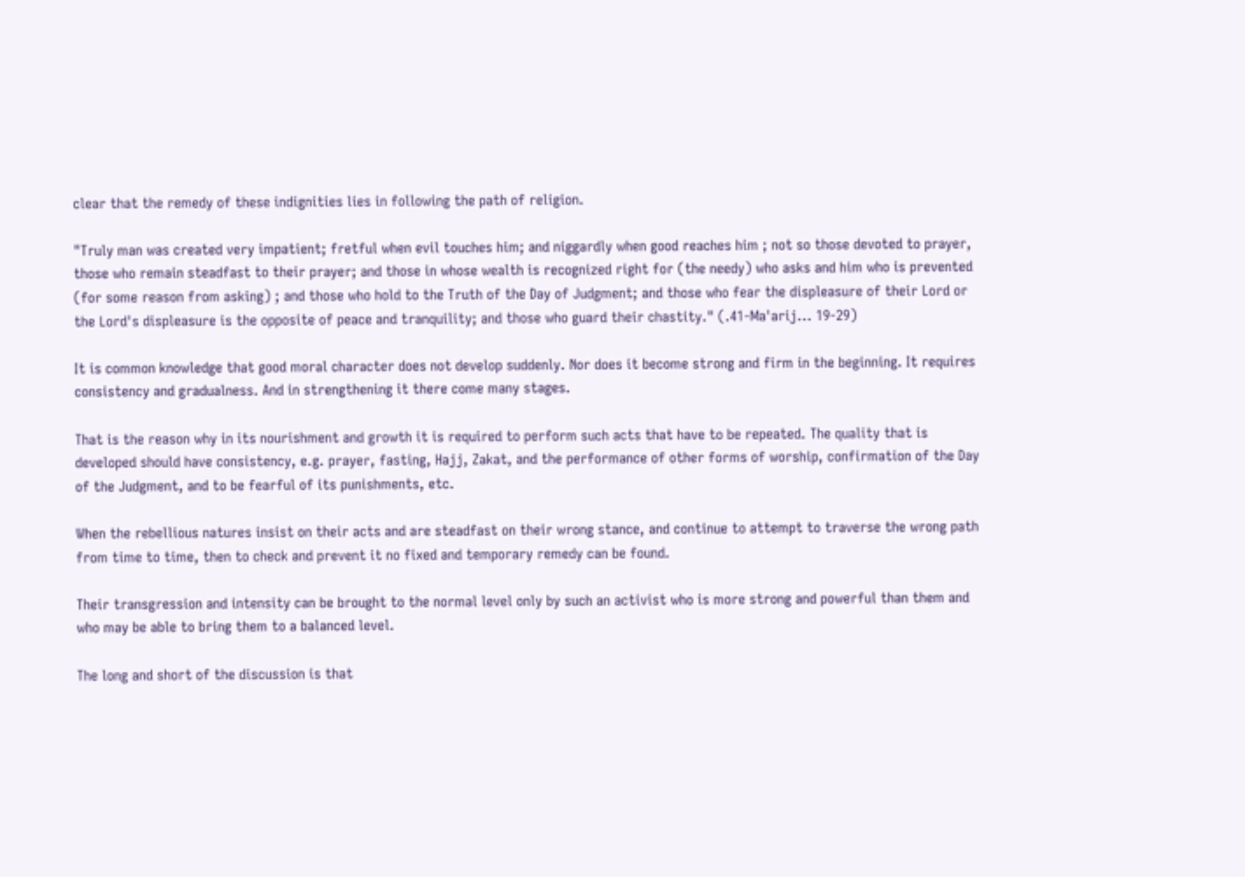clear that the remedy of these indignities lies in following the path of religion.

"Truly man was created very impatient; fretful when evil touches him; and niggardly when good reaches him ; not so those devoted to prayer, those who remain steadfast to their prayer; and those in whose wealth is recognized right for (the needy) who asks and him who is prevented (for some reason from asking) ; and those who hold to the Truth of the Day of Judgment; and those who fear the displeasure of their Lord or the Lord's displeasure is the opposite of peace and tranquility; and those who guard their chastity." (.41-Ma'arij... 19-29)

It is common knowledge that good moral character does not develop suddenly. Nor does it become strong and firm in the beginning. It requires consistency and gradualness. And in strengthening it there come many stages.

That is the reason why in its nourishment and growth it is required to perform such acts that have to be repeated. The quality that is developed should have consistency, e.g. prayer, fasting, Hajj, Zakat, and the performance of other forms of worship, confirmation of the Day of the Judgment, and to be fearful of its punishments, etc.

When the rebellious natures insist on their acts and are steadfast on their wrong stance, and continue to attempt to traverse the wrong path from time to time, then to check and prevent it no fixed and temporary remedy can be found.

Their transgression and intensity can be brought to the normal level only by such an activist who is more strong and powerful than them and who may be able to bring them to a balanced level.

The long and short of the discussion is that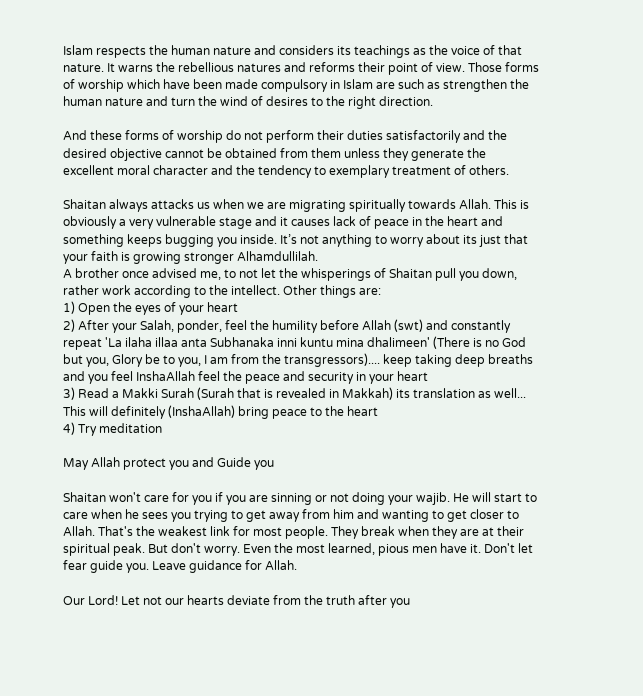Islam respects the human nature and considers its teachings as the voice of that nature. It warns the rebellious natures and reforms their point of view. Those forms of worship which have been made compulsory in Islam are such as strengthen the human nature and turn the wind of desires to the right direction.

And these forms of worship do not perform their duties satisfactorily and the desired objective cannot be obtained from them unless they generate the excellent moral character and the tendency to exemplary treatment of others.

Shaitan always attacks us when we are migrating spiritually towards Allah. This is obviously a very vulnerable stage and it causes lack of peace in the heart and something keeps bugging you inside. It’s not anything to worry about its just that your faith is growing stronger Alhamdullilah.
A brother once advised me, to not let the whisperings of Shaitan pull you down, rather work according to the intellect. Other things are:
1) Open the eyes of your heart
2) After your Salah, ponder, feel the humility before Allah (swt) and constantly repeat 'La ilaha illaa anta Subhanaka inni kuntu mina dhalimeen' (There is no God but you, Glory be to you, I am from the transgressors).... keep taking deep breaths and you feel InshaAllah feel the peace and security in your heart
3) Read a Makki Surah (Surah that is revealed in Makkah) its translation as well... This will definitely (InshaAllah) bring peace to the heart
4) Try meditation

May Allah protect you and Guide you

Shaitan won't care for you if you are sinning or not doing your wajib. He will start to care when he sees you trying to get away from him and wanting to get closer to Allah. That's the weakest link for most people. They break when they are at their spiritual peak. But don't worry. Even the most learned, pious men have it. Don't let fear guide you. Leave guidance for Allah.

Our Lord! Let not our hearts deviate from the truth after you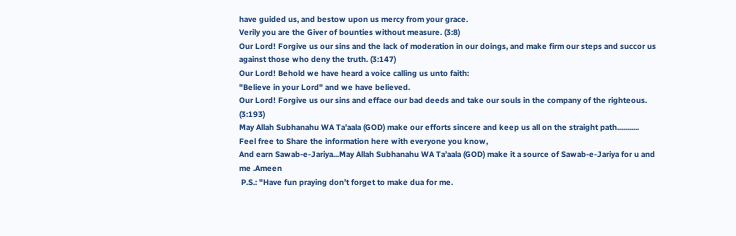have guided us, and bestow upon us mercy from your grace.
Verily you are the Giver of bounties without measure. (3:8)
Our Lord! Forgive us our sins and the lack of moderation in our doings, and make firm our steps and succor us against those who deny the truth. (3:147)
Our Lord! Behold we have heard a voice calling us unto faith:
"Believe in your Lord" and we have believed.
Our Lord! Forgive us our sins and efface our bad deeds and take our souls in the company of the righteous. (3:193)
May Allah Subhanahu WA Ta’aala (GOD) make our efforts sincere and keep us all on the straight path...........
Feel free to Share the information here with everyone you know,
And earn Sawab-e-Jariya...May Allah Subhanahu WA Ta’aala (GOD) make it a source of Sawab-e-Jariya for u and me .Ameen
 P.S.: "Have fun praying don’t forget to make dua for me.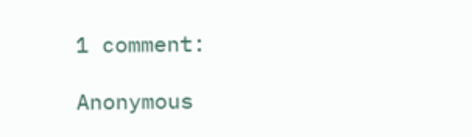1 comment:

Anonymous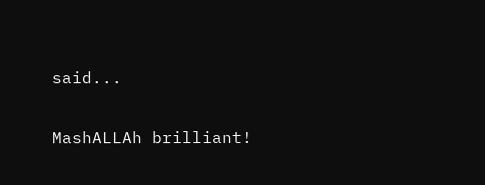said...

MashALLAh brilliant!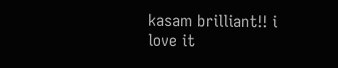kasam brilliant!! i love it